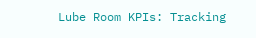Lube Room KPIs: Tracking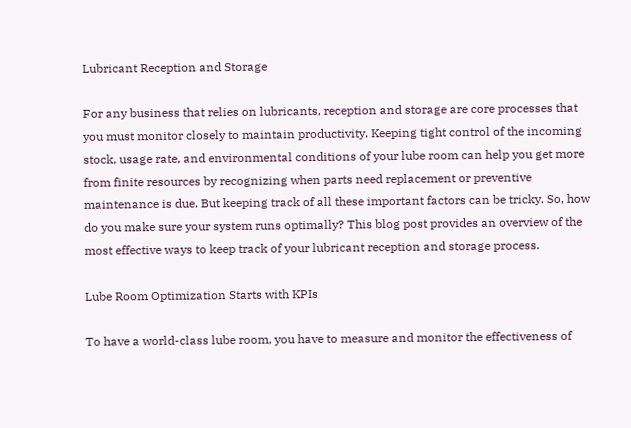Lubricant Reception and Storage

For any business that relies on lubricants, reception and storage are core processes that you must monitor closely to maintain productivity. Keeping tight control of the incoming stock, usage rate, and environmental conditions of your lube room can help you get more from finite resources by recognizing when parts need replacement or preventive maintenance is due. But keeping track of all these important factors can be tricky. So, how do you make sure your system runs optimally? This blog post provides an overview of the most effective ways to keep track of your lubricant reception and storage process.

Lube Room Optimization Starts with KPIs

To have a world-class lube room, you have to measure and monitor the effectiveness of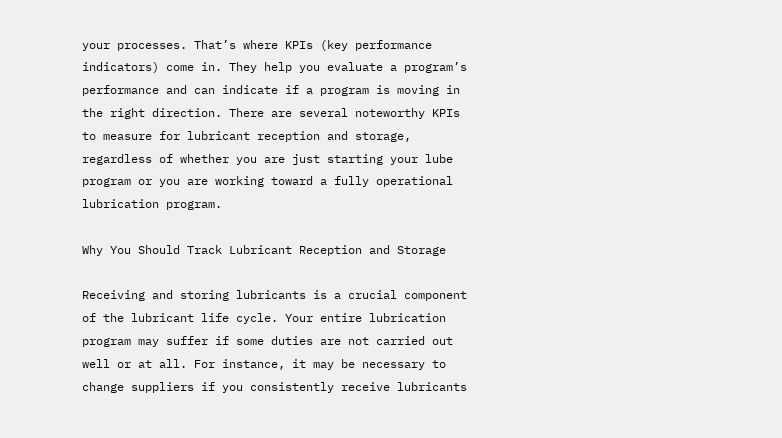your processes. That’s where KPIs (key performance indicators) come in. They help you evaluate a program’s performance and can indicate if a program is moving in the right direction. There are several noteworthy KPIs to measure for lubricant reception and storage, regardless of whether you are just starting your lube program or you are working toward a fully operational lubrication program.

Why You Should Track Lubricant Reception and Storage

Receiving and storing lubricants is a crucial component of the lubricant life cycle. Your entire lubrication program may suffer if some duties are not carried out well or at all. For instance, it may be necessary to change suppliers if you consistently receive lubricants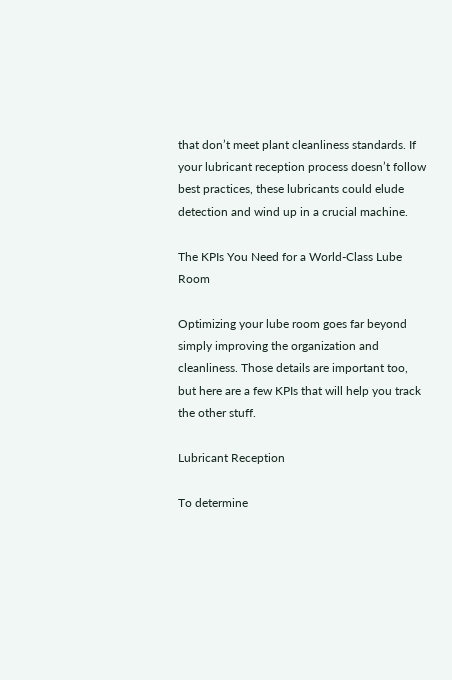that don’t meet plant cleanliness standards. If your lubricant reception process doesn’t follow best practices, these lubricants could elude detection and wind up in a crucial machine.

The KPIs You Need for a World-Class Lube Room

Optimizing your lube room goes far beyond simply improving the organization and cleanliness. Those details are important too, but here are a few KPIs that will help you track the other stuff.

Lubricant Reception

To determine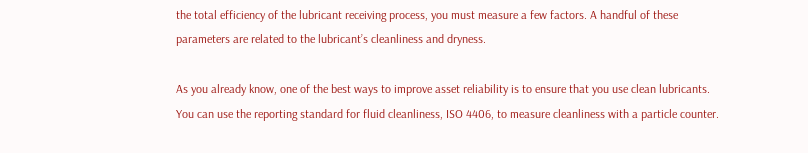the total efficiency of the lubricant receiving process, you must measure a few factors. A handful of these parameters are related to the lubricant’s cleanliness and dryness.

As you already know, one of the best ways to improve asset reliability is to ensure that you use clean lubricants. You can use the reporting standard for fluid cleanliness, ISO 4406, to measure cleanliness with a particle counter.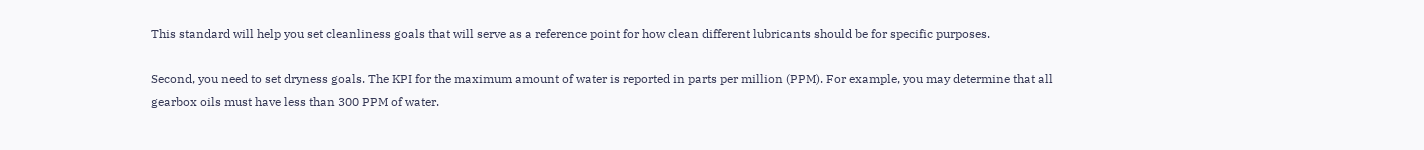This standard will help you set cleanliness goals that will serve as a reference point for how clean different lubricants should be for specific purposes.

Second, you need to set dryness goals. The KPI for the maximum amount of water is reported in parts per million (PPM). For example, you may determine that all gearbox oils must have less than 300 PPM of water.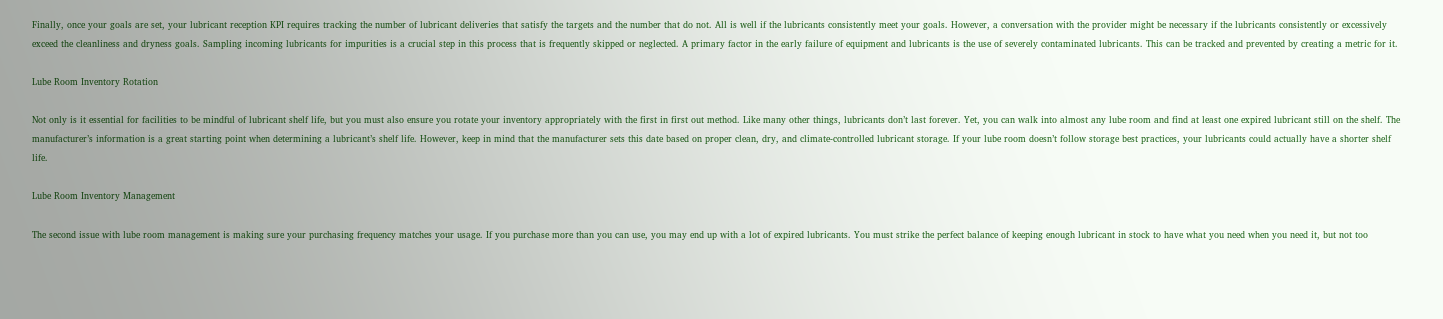Finally, once your goals are set, your lubricant reception KPI requires tracking the number of lubricant deliveries that satisfy the targets and the number that do not. All is well if the lubricants consistently meet your goals. However, a conversation with the provider might be necessary if the lubricants consistently or excessively exceed the cleanliness and dryness goals. Sampling incoming lubricants for impurities is a crucial step in this process that is frequently skipped or neglected. A primary factor in the early failure of equipment and lubricants is the use of severely contaminated lubricants. This can be tracked and prevented by creating a metric for it.

Lube Room Inventory Rotation

Not only is it essential for facilities to be mindful of lubricant shelf life, but you must also ensure you rotate your inventory appropriately with the first in first out method. Like many other things, lubricants don’t last forever. Yet, you can walk into almost any lube room and find at least one expired lubricant still on the shelf. The manufacturer’s information is a great starting point when determining a lubricant’s shelf life. However, keep in mind that the manufacturer sets this date based on proper clean, dry, and climate-controlled lubricant storage. If your lube room doesn’t follow storage best practices, your lubricants could actually have a shorter shelf life.

Lube Room Inventory Management

The second issue with lube room management is making sure your purchasing frequency matches your usage. If you purchase more than you can use, you may end up with a lot of expired lubricants. You must strike the perfect balance of keeping enough lubricant in stock to have what you need when you need it, but not too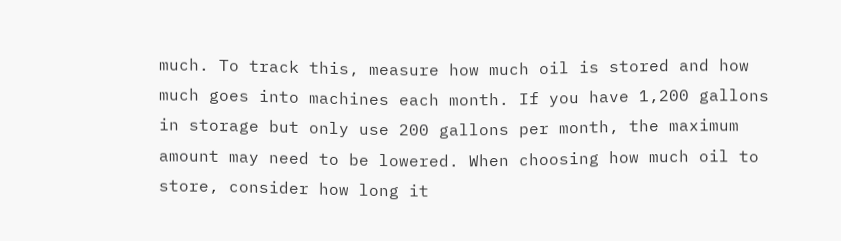much. To track this, measure how much oil is stored and how much goes into machines each month. If you have 1,200 gallons in storage but only use 200 gallons per month, the maximum amount may need to be lowered. When choosing how much oil to store, consider how long it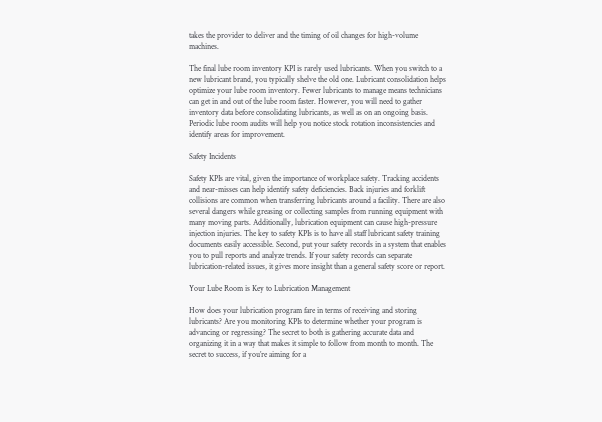takes the provider to deliver and the timing of oil changes for high-volume machines.

The final lube room inventory KPI is rarely used lubricants. When you switch to a new lubricant brand, you typically shelve the old one. Lubricant consolidation helps optimize your lube room inventory. Fewer lubricants to manage means technicians can get in and out of the lube room faster. However, you will need to gather inventory data before consolidating lubricants, as well as on an ongoing basis. Periodic lube room audits will help you notice stock rotation inconsistencies and identify areas for improvement.

Safety Incidents

Safety KPIs are vital, given the importance of workplace safety. Tracking accidents and near-misses can help identify safety deficiencies. Back injuries and forklift collisions are common when transferring lubricants around a facility. There are also several dangers while greasing or collecting samples from running equipment with many moving parts. Additionally, lubrication equipment can cause high-pressure injection injuries. The key to safety KPIs is to have all staff lubricant safety training documents easily accessible. Second, put your safety records in a system that enables you to pull reports and analyze trends. If your safety records can separate lubrication-related issues, it gives more insight than a general safety score or report.

Your Lube Room is Key to Lubrication Management

How does your lubrication program fare in terms of receiving and storing lubricants? Are you monitoring KPIs to determine whether your program is advancing or regressing? The secret to both is gathering accurate data and organizing it in a way that makes it simple to follow from month to month. The secret to success, if you’re aiming for a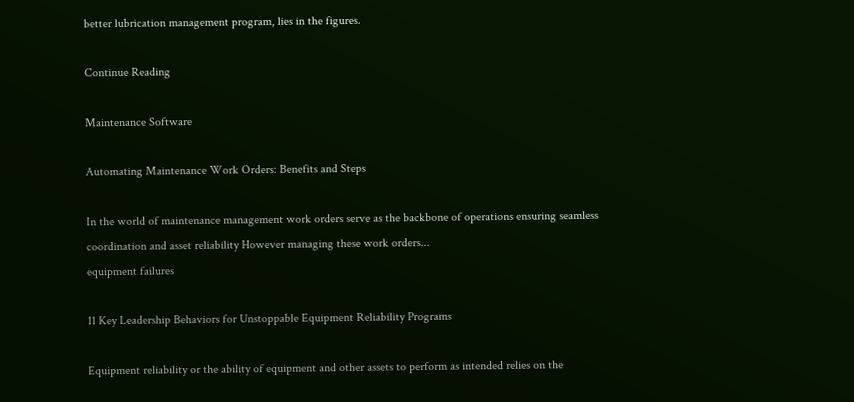better lubrication management program, lies in the figures.

Continue Reading

Maintenance Software

Automating Maintenance Work Orders: Benefits and Steps

In the world of maintenance management work orders serve as the backbone of operations ensuring seamless coordination and asset reliability However managing these work orders...
equipment failures

11 Key Leadership Behaviors for Unstoppable Equipment Reliability Programs

Equipment reliability or the ability of equipment and other assets to perform as intended relies on the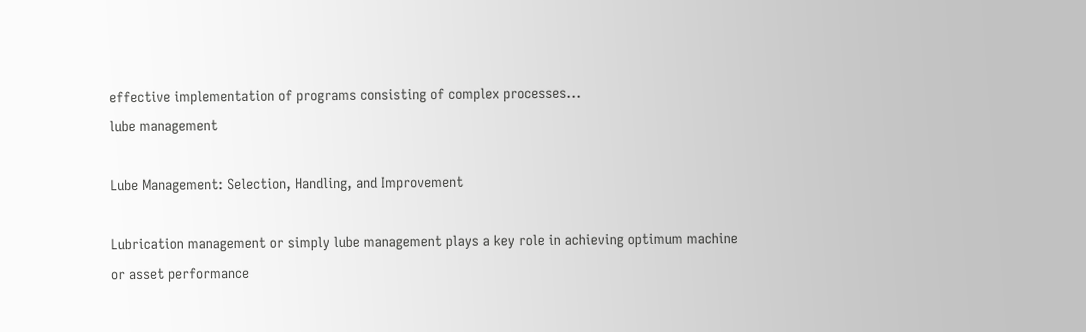effective implementation of programs consisting of complex processes...
lube management

Lube Management: Selection, Handling, and Improvement

Lubrication management or simply lube management plays a key role in achieving optimum machine or asset performance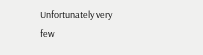Unfortunately very few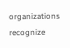organizations recognize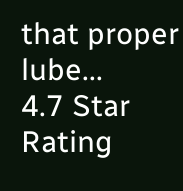that proper lube...
4.7 Star Rating